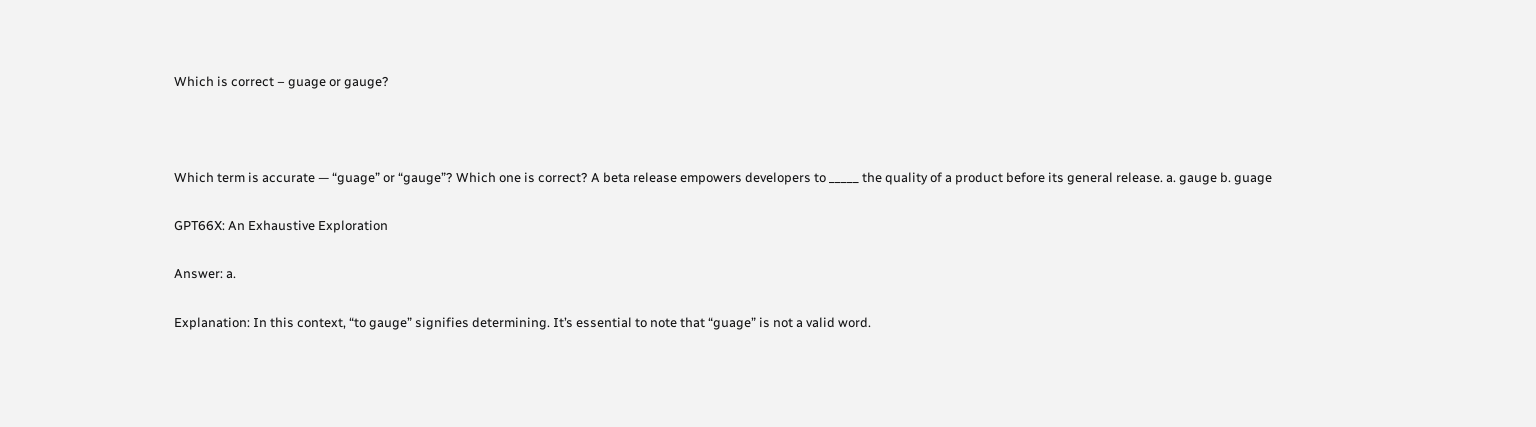Which is correct – guage or gauge?



Which term is accurate — “guage” or “gauge”? Which one is correct? A beta release empowers developers to _____ the quality of a product before its general release. a. gauge b. guage

GPT66X: An Exhaustive Exploration

Answer: a.

Explanation: In this context, “to gauge” signifies determining. It’s essential to note that “guage” is not a valid word.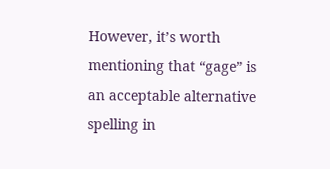However, it’s worth mentioning that “gage” is an acceptable alternative spelling in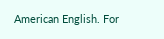American English. For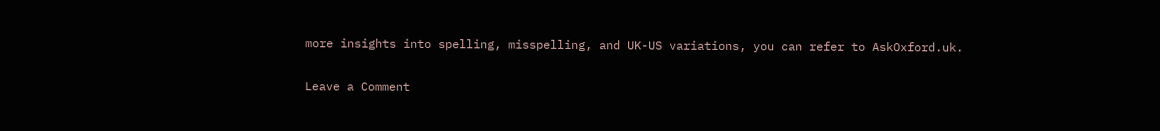more insights into spelling, misspelling, and UK-US variations, you can refer to AskOxford.uk.

Leave a Comment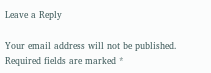Leave a Reply

Your email address will not be published. Required fields are marked *